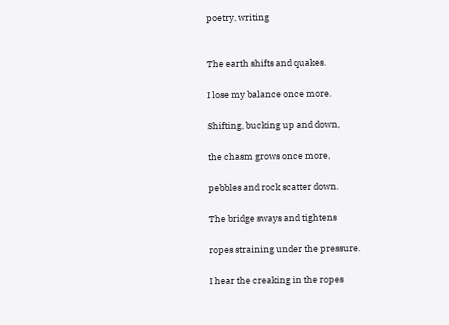poetry, writing


The earth shifts and quakes.

I lose my balance once more.

Shifting, bucking up and down,

the chasm grows once more,

pebbles and rock scatter down.

The bridge sways and tightens

ropes straining under the pressure.

I hear the creaking in the ropes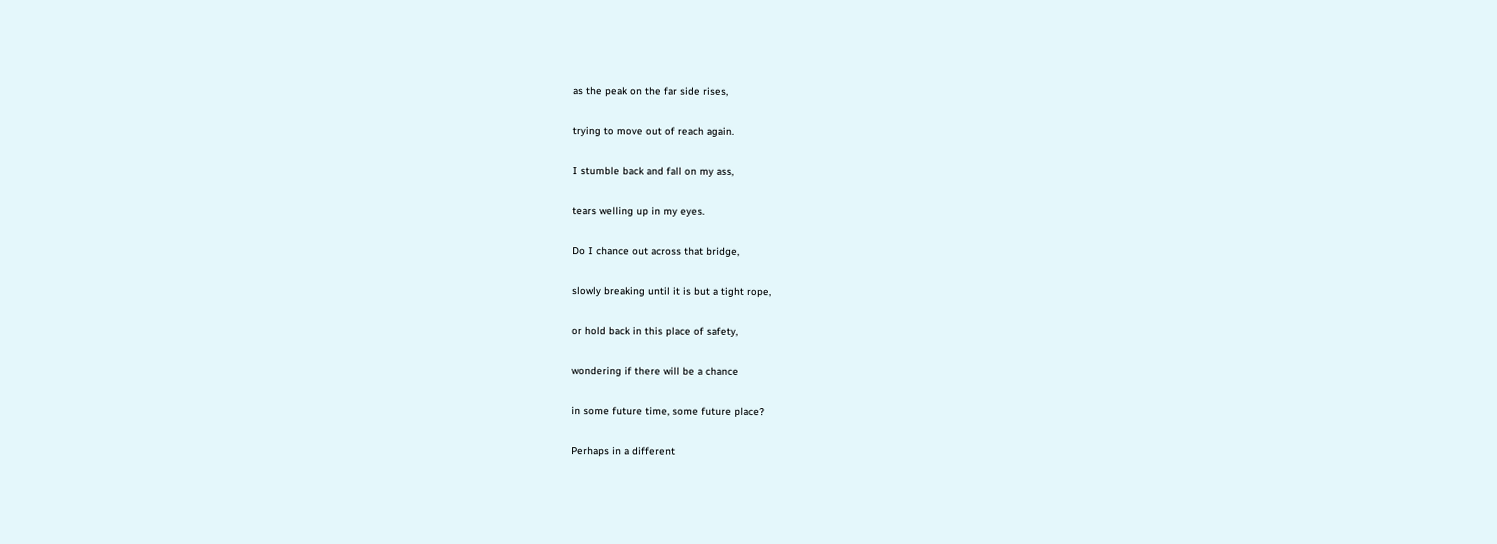as the peak on the far side rises,

trying to move out of reach again.

I stumble back and fall on my ass,

tears welling up in my eyes.

Do I chance out across that bridge,

slowly breaking until it is but a tight rope,

or hold back in this place of safety,

wondering if there will be a chance

in some future time, some future place?

Perhaps in a different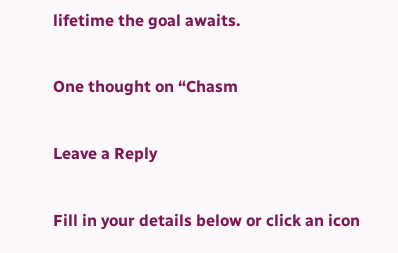lifetime the goal awaits.

One thought on “Chasm

Leave a Reply

Fill in your details below or click an icon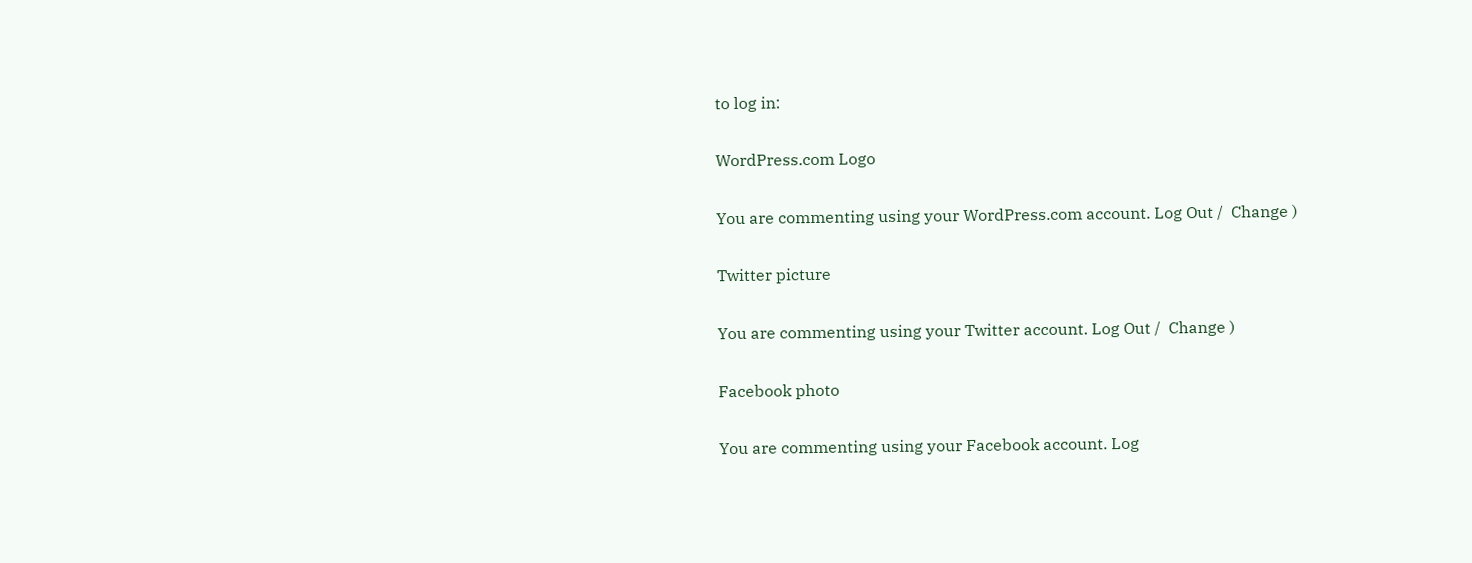to log in:

WordPress.com Logo

You are commenting using your WordPress.com account. Log Out /  Change )

Twitter picture

You are commenting using your Twitter account. Log Out /  Change )

Facebook photo

You are commenting using your Facebook account. Log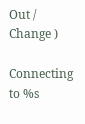Out /  Change )

Connecting to %s